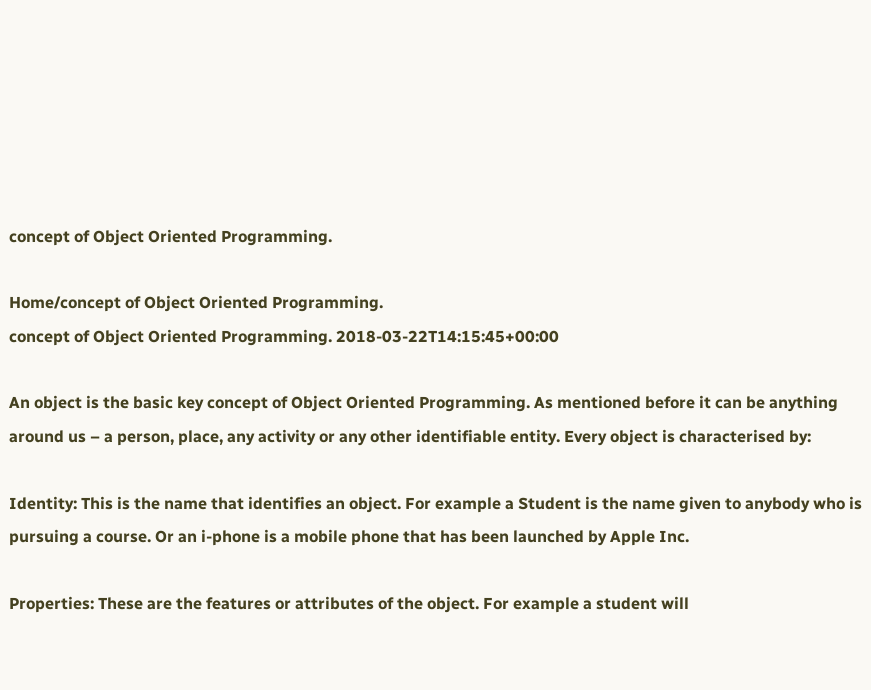concept of Object Oriented Programming.

Home/concept of Object Oriented Programming.
concept of Object Oriented Programming. 2018-03-22T14:15:45+00:00

An object is the basic key concept of Object Oriented Programming. As mentioned before it can be anything around us – a person, place, any activity or any other identifiable entity. Every object is characterised by:

Identity: This is the name that identifies an object. For example a Student is the name given to anybody who is pursuing a course. Or an i-phone is a mobile phone that has been launched by Apple Inc.

Properties: These are the features or attributes of the object. For example a student will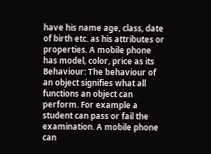have his name age, class, date of birth etc. as his attributes or properties. A mobile phone has model, color, price as its
Behaviour: The behaviour of an object signifies what all functions an object can perform. For example a student can pass or fail the examination. A mobile phone can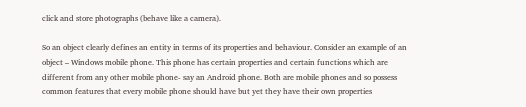click and store photographs (behave like a camera).

So an object clearly defines an entity in terms of its properties and behaviour. Consider an example of an object – Windows mobile phone. This phone has certain properties and certain functions which are different from any other mobile phone- say an Android phone. Both are mobile phones and so possess common features that every mobile phone should have but yet they have their own properties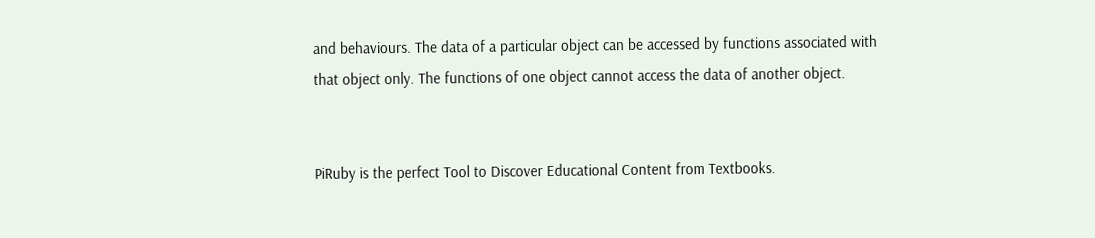and behaviours. The data of a particular object can be accessed by functions associated with that object only. The functions of one object cannot access the data of another object.


PiRuby is the perfect Tool to Discover Educational Content from Textbooks.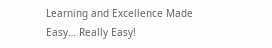Learning and Excellence Made Easy… Really Easy!